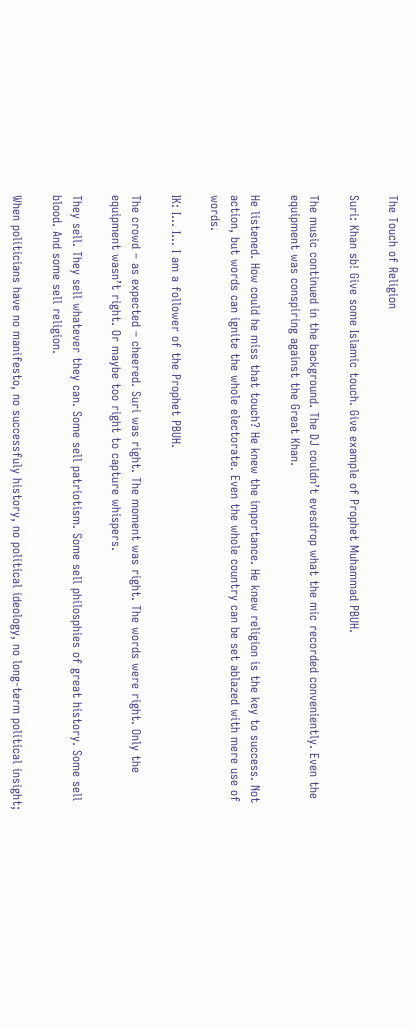The Touch of Religion

Suri: Khan sb! Give some Islamic touch. Give example of Prophet Muhammad PBUH.

The music continued in the background. The DJ couldn’t evesdrop what the mic recorded conveniently. Even the equipment was conspiring against the Great Khan.

He listened. How could he miss that touch? He knew the importance. He knew religion is the key to success. Not action, but words can ignite the whole electorate. Even the whole country can be set ablazed with mere use of words.

IK: I… I… I am a follower of the Prophet PBUH.

The crowd – as expected – cheered. Suri was right. The moment was right. The words were right. Only the equipment wasn’t right. Or maybe too right to capture whispers.

They sell. They sell whatever they can. Some sell patriotism. Some sell philosphies of great history. Some sell blood. And some sell religion.

When politicians have no manifesto, no successfuly history, no political ideology, no long-term political insight;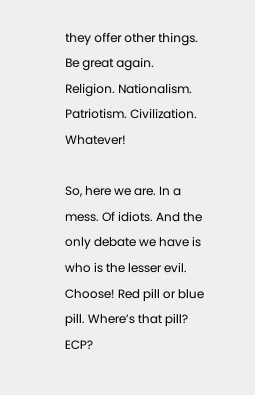they offer other things. Be great again. Religion. Nationalism. Patriotism. Civilization. Whatever!

So, here we are. In a mess. Of idiots. And the only debate we have is who is the lesser evil. Choose! Red pill or blue pill. Where’s that pill? ECP?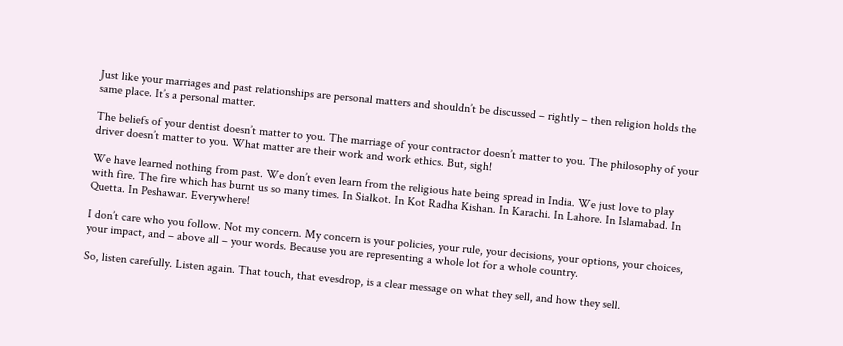Just like your marriages and past relationships are personal matters and shouldn’t be discussed – rightly – then religion holds the same place. It’s a personal matter.

The beliefs of your dentist doesn’t matter to you. The marriage of your contractor doesn’t matter to you. The philosophy of your driver doesn’t matter to you. What matter are their work and work ethics. But, sigh!

We have learned nothing from past. We don’t even learn from the religious hate being spread in India. We just love to play with fire. The fire which has burnt us so many times. In Sialkot. In Kot Radha Kishan. In Karachi. In Lahore. In Islamabad. In Quetta. In Peshawar. Everywhere!

I don’t care who you follow. Not my concern. My concern is your policies, your rule, your decisions, your options, your choices, your impact, and – above all – your words. Because you are representing a whole lot for a whole country.

So, listen carefully. Listen again. That touch, that evesdrop, is a clear message on what they sell, and how they sell.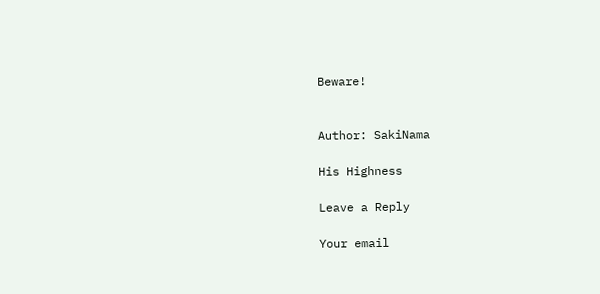Beware!


Author: SakiNama

His Highness

Leave a Reply

Your email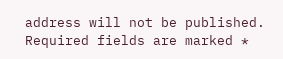address will not be published. Required fields are marked *